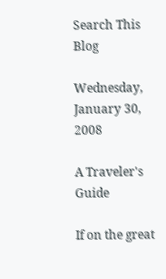Search This Blog

Wednesday, January 30, 2008

A Traveler's Guide

If on the great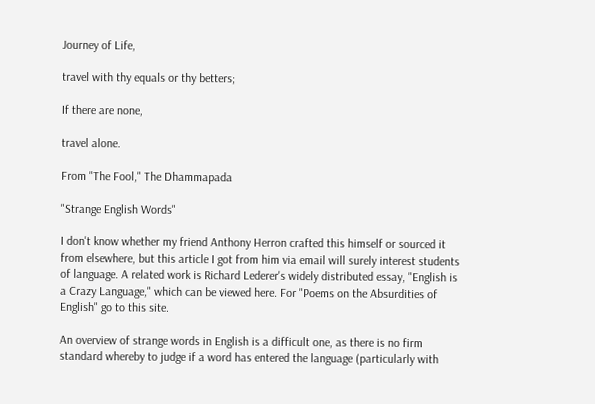Journey of Life,

travel with thy equals or thy betters;

If there are none,

travel alone.

From "The Fool," The Dhammapada

"Strange English Words"

I don't know whether my friend Anthony Herron crafted this himself or sourced it from elsewhere, but this article I got from him via email will surely interest students of language. A related work is Richard Lederer's widely distributed essay, "English is a Crazy Language," which can be viewed here. For "Poems on the Absurdities of English" go to this site.

An overview of strange words in English is a difficult one, as there is no firm standard whereby to judge if a word has entered the language (particularly with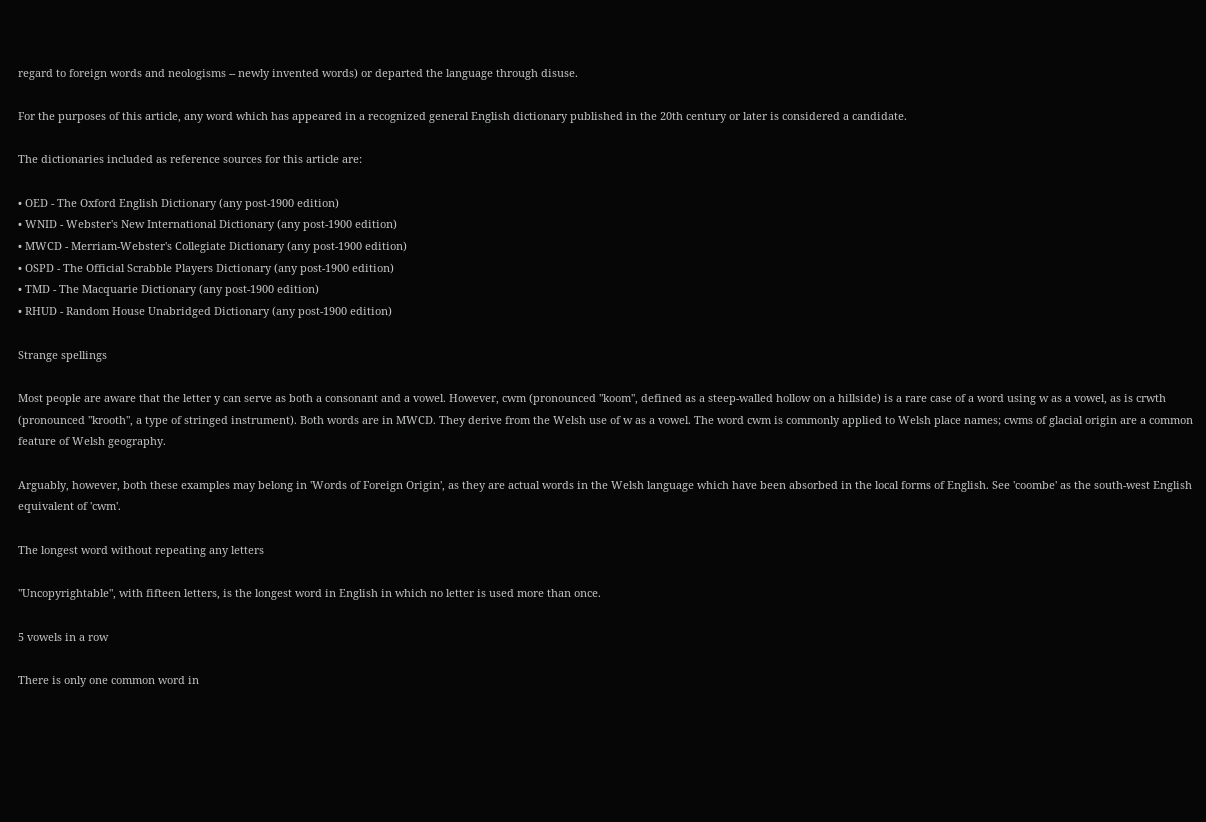regard to foreign words and neologisms -- newly invented words) or departed the language through disuse.

For the purposes of this article, any word which has appeared in a recognized general English dictionary published in the 20th century or later is considered a candidate.

The dictionaries included as reference sources for this article are:

• OED - The Oxford English Dictionary (any post-1900 edition)
• WNID - Webster's New International Dictionary (any post-1900 edition)
• MWCD - Merriam-Webster's Collegiate Dictionary (any post-1900 edition)
• OSPD - The Official Scrabble Players Dictionary (any post-1900 edition)
• TMD - The Macquarie Dictionary (any post-1900 edition)
• RHUD - Random House Unabridged Dictionary (any post-1900 edition)

Strange spellings

Most people are aware that the letter y can serve as both a consonant and a vowel. However, cwm (pronounced "koom", defined as a steep-walled hollow on a hillside) is a rare case of a word using w as a vowel, as is crwth (pronounced "krooth", a type of stringed instrument). Both words are in MWCD. They derive from the Welsh use of w as a vowel. The word cwm is commonly applied to Welsh place names; cwms of glacial origin are a common feature of Welsh geography.

Arguably, however, both these examples may belong in 'Words of Foreign Origin', as they are actual words in the Welsh language which have been absorbed in the local forms of English. See 'coombe' as the south-west English equivalent of 'cwm'.

The longest word without repeating any letters

"Uncopyrightable", with fifteen letters, is the longest word in English in which no letter is used more than once.

5 vowels in a row

There is only one common word in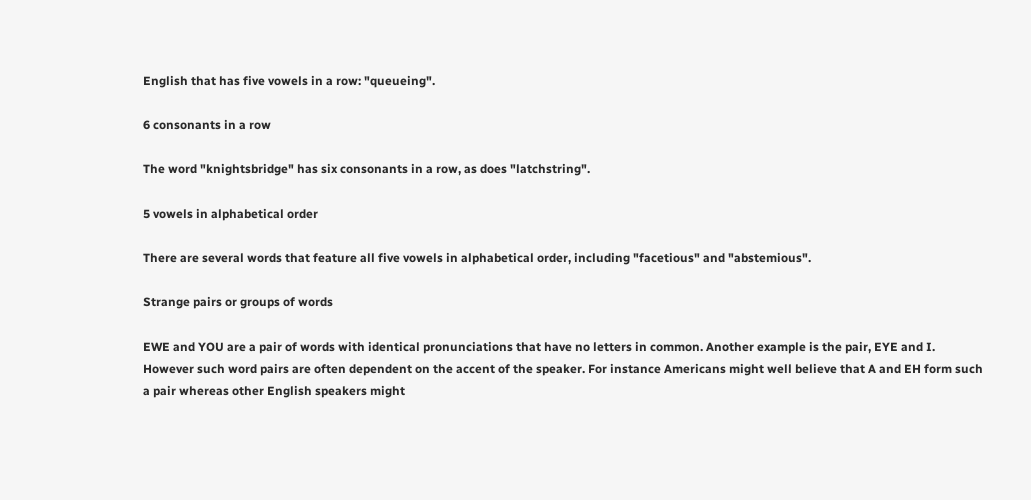English that has five vowels in a row: "queueing".

6 consonants in a row

The word "knightsbridge" has six consonants in a row, as does "latchstring".

5 vowels in alphabetical order

There are several words that feature all five vowels in alphabetical order, including "facetious" and "abstemious".

Strange pairs or groups of words

EWE and YOU are a pair of words with identical pronunciations that have no letters in common. Another example is the pair, EYE and I. However such word pairs are often dependent on the accent of the speaker. For instance Americans might well believe that A and EH form such a pair whereas other English speakers might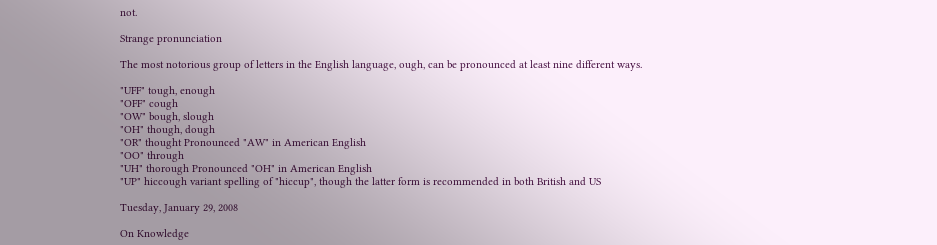not.

Strange pronunciation

The most notorious group of letters in the English language, ough, can be pronounced at least nine different ways.

"UFF" tough, enough
"OFF" cough
"OW" bough, slough
"OH" though, dough
"OR" thought Pronounced "AW" in American English
"OO" through
"UH" thorough Pronounced "OH" in American English
"UP" hiccough variant spelling of "hiccup", though the latter form is recommended in both British and US

Tuesday, January 29, 2008

On Knowledge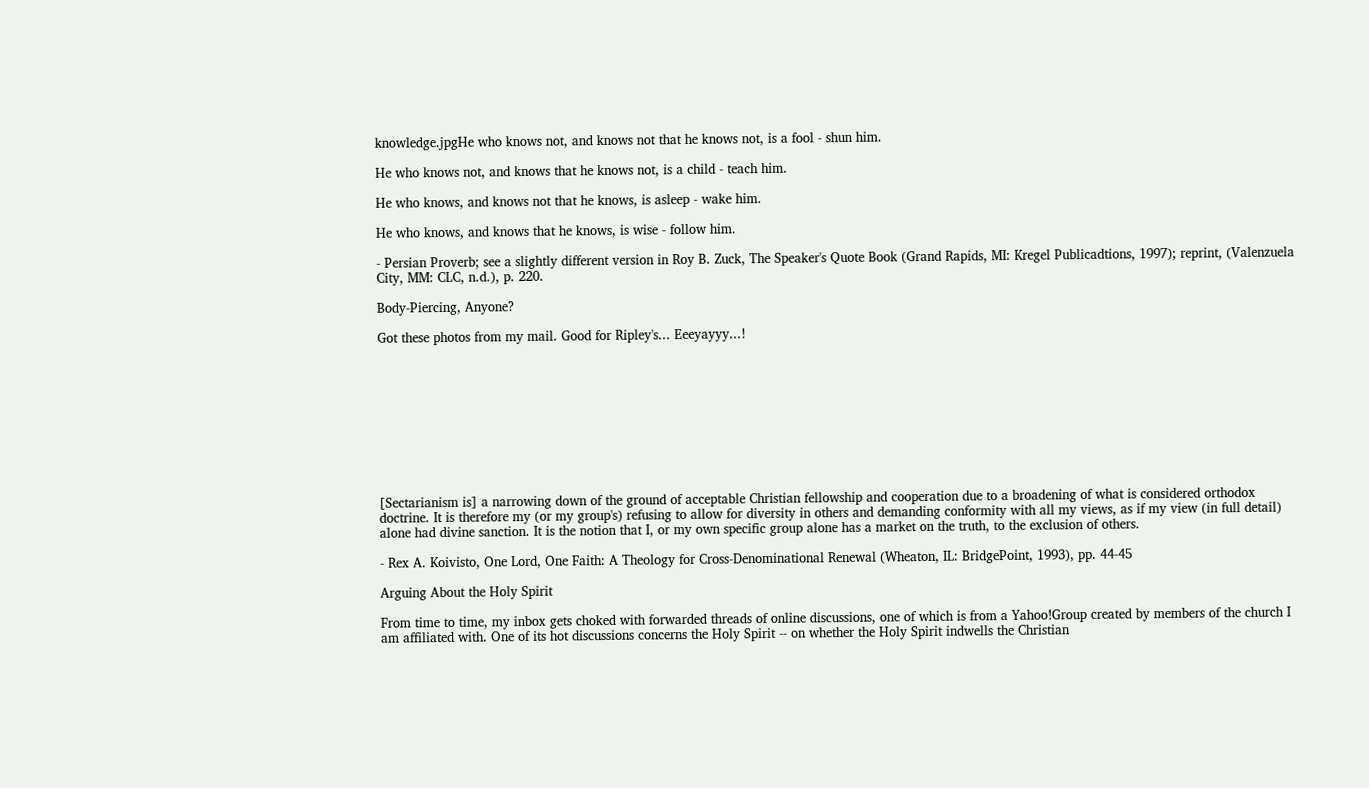knowledge.jpgHe who knows not, and knows not that he knows not, is a fool - shun him.

He who knows not, and knows that he knows not, is a child - teach him.

He who knows, and knows not that he knows, is asleep - wake him.

He who knows, and knows that he knows, is wise - follow him.

- Persian Proverb; see a slightly different version in Roy B. Zuck, The Speaker's Quote Book (Grand Rapids, MI: Kregel Publicadtions, 1997); reprint, (Valenzuela City, MM: CLC, n.d.), p. 220.

Body-Piercing, Anyone?

Got these photos from my mail. Good for Ripley's... Eeeyayyy...!










[Sectarianism is] a narrowing down of the ground of acceptable Christian fellowship and cooperation due to a broadening of what is considered orthodox doctrine. It is therefore my (or my group's) refusing to allow for diversity in others and demanding conformity with all my views, as if my view (in full detail) alone had divine sanction. It is the notion that I, or my own specific group alone has a market on the truth, to the exclusion of others.

- Rex A. Koivisto, One Lord, One Faith: A Theology for Cross-Denominational Renewal (Wheaton, IL: BridgePoint, 1993), pp. 44-45

Arguing About the Holy Spirit

From time to time, my inbox gets choked with forwarded threads of online discussions, one of which is from a Yahoo!Group created by members of the church I am affiliated with. One of its hot discussions concerns the Holy Spirit -- on whether the Holy Spirit indwells the Christian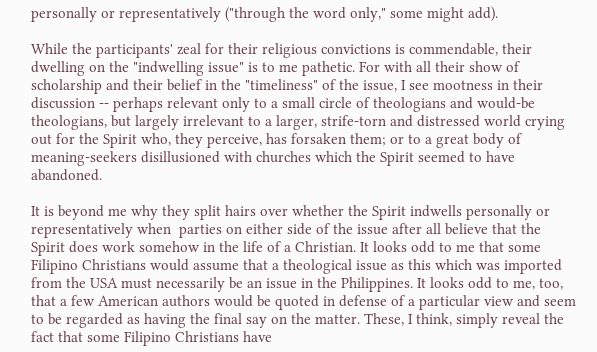personally or representatively ("through the word only," some might add).

While the participants' zeal for their religious convictions is commendable, their dwelling on the "indwelling issue" is to me pathetic. For with all their show of scholarship and their belief in the "timeliness" of the issue, I see mootness in their discussion -- perhaps relevant only to a small circle of theologians and would-be theologians, but largely irrelevant to a larger, strife-torn and distressed world crying out for the Spirit who, they perceive, has forsaken them; or to a great body of meaning-seekers disillusioned with churches which the Spirit seemed to have abandoned.

It is beyond me why they split hairs over whether the Spirit indwells personally or representatively when  parties on either side of the issue after all believe that the Spirit does work somehow in the life of a Christian. It looks odd to me that some Filipino Christians would assume that a theological issue as this which was imported from the USA must necessarily be an issue in the Philippines. It looks odd to me, too, that a few American authors would be quoted in defense of a particular view and seem to be regarded as having the final say on the matter. These, I think, simply reveal the fact that some Filipino Christians have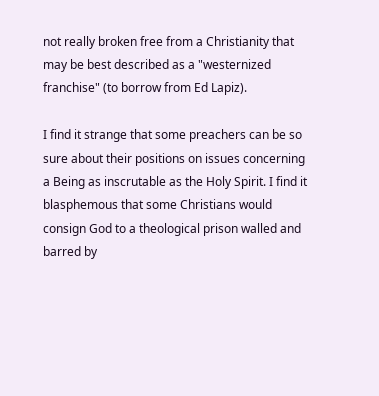not really broken free from a Christianity that may be best described as a "westernized franchise" (to borrow from Ed Lapiz).

I find it strange that some preachers can be so sure about their positions on issues concerning a Being as inscrutable as the Holy Spirit. I find it blasphemous that some Christians would consign God to a theological prison walled and barred by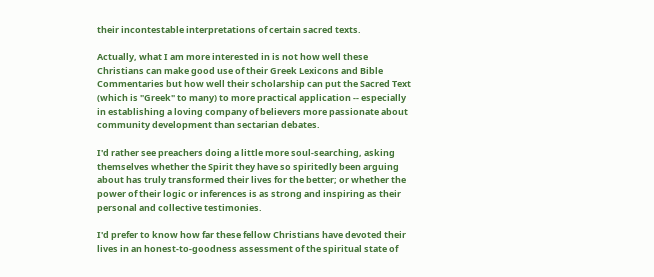their incontestable interpretations of certain sacred texts.

Actually, what I am more interested in is not how well these Christians can make good use of their Greek Lexicons and Bible Commentaries but how well their scholarship can put the Sacred Text (which is "Greek" to many) to more practical application -- especially in establishing a loving company of believers more passionate about community development than sectarian debates.

I'd rather see preachers doing a little more soul-searching, asking themselves whether the Spirit they have so spiritedly been arguing about has truly transformed their lives for the better; or whether the power of their logic or inferences is as strong and inspiring as their personal and collective testimonies.

I'd prefer to know how far these fellow Christians have devoted their lives in an honest-to-goodness assessment of the spiritual state of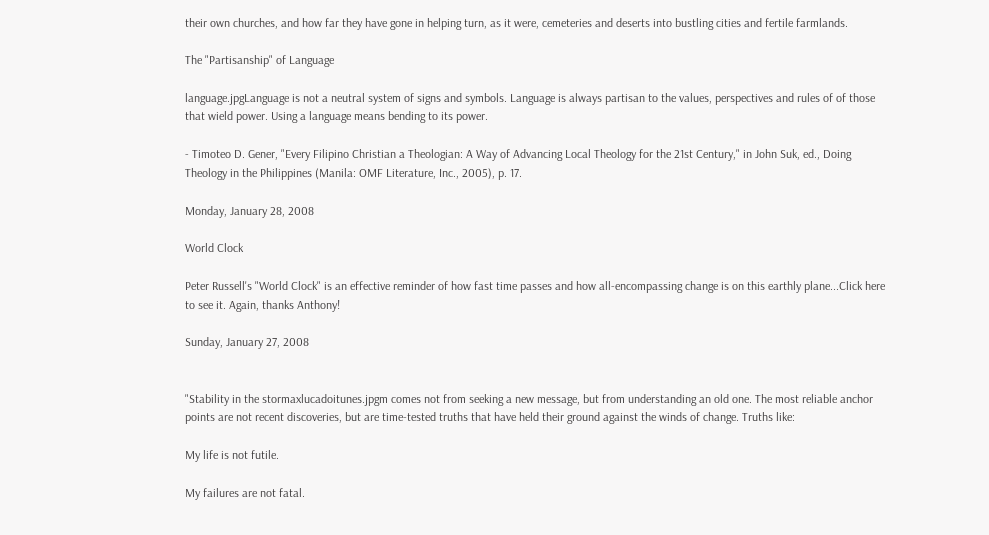their own churches, and how far they have gone in helping turn, as it were, cemeteries and deserts into bustling cities and fertile farmlands.

The "Partisanship" of Language

language.jpgLanguage is not a neutral system of signs and symbols. Language is always partisan to the values, perspectives and rules of of those that wield power. Using a language means bending to its power.

- Timoteo D. Gener, "Every Filipino Christian a Theologian: A Way of Advancing Local Theology for the 21st Century," in John Suk, ed., Doing Theology in the Philippines (Manila: OMF Literature, Inc., 2005), p. 17.

Monday, January 28, 2008

World Clock

Peter Russell's "World Clock" is an effective reminder of how fast time passes and how all-encompassing change is on this earthly plane...Click here to see it. Again, thanks Anthony!

Sunday, January 27, 2008


"Stability in the stormaxlucadoitunes.jpgm comes not from seeking a new message, but from understanding an old one. The most reliable anchor points are not recent discoveries, but are time-tested truths that have held their ground against the winds of change. Truths like:

My life is not futile.

My failures are not fatal.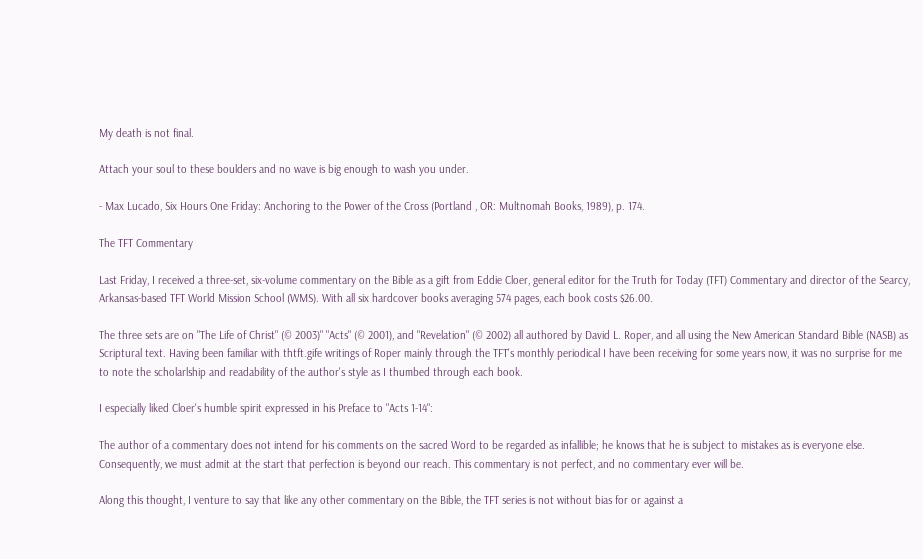My death is not final.

Attach your soul to these boulders and no wave is big enough to wash you under.

- Max Lucado, Six Hours One Friday: Anchoring to the Power of the Cross (Portland , OR: Multnomah Books, 1989), p. 174.

The TFT Commentary

Last Friday, I received a three-set, six-volume commentary on the Bible as a gift from Eddie Cloer, general editor for the Truth for Today (TFT) Commentary and director of the Searcy, Arkansas-based TFT World Mission School (WMS). With all six hardcover books averaging 574 pages, each book costs $26.00.

The three sets are on "The Life of Christ" (© 2003)" "Acts" (© 2001), and "Revelation" (© 2002) all authored by David L. Roper, and all using the New American Standard Bible (NASB) as Scriptural text. Having been familiar with thtft.gife writings of Roper mainly through the TFT's monthly periodical I have been receiving for some years now, it was no surprise for me to note the scholarlship and readability of the author's style as I thumbed through each book.

I especially liked Cloer's humble spirit expressed in his Preface to "Acts 1-14":

The author of a commentary does not intend for his comments on the sacred Word to be regarded as infallible; he knows that he is subject to mistakes as is everyone else. Consequently, we must admit at the start that perfection is beyond our reach. This commentary is not perfect, and no commentary ever will be.

Along this thought, I venture to say that like any other commentary on the Bible, the TFT series is not without bias for or against a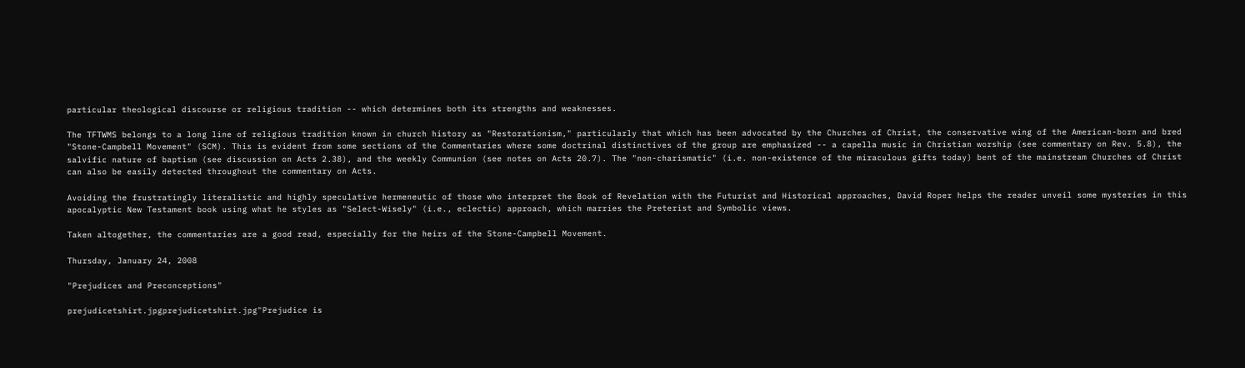particular theological discourse or religious tradition -- which determines both its strengths and weaknesses.

The TFTWMS belongs to a long line of religious tradition known in church history as "Restorationism," particularly that which has been advocated by the Churches of Christ, the conservative wing of the American-born and bred "Stone-Campbell Movement" (SCM). This is evident from some sections of the Commentaries where some doctrinal distinctives of the group are emphasized -- a capella music in Christian worship (see commentary on Rev. 5.8), the salvific nature of baptism (see discussion on Acts 2.38), and the weekly Communion (see notes on Acts 20.7). The "non-charismatic" (i.e. non-existence of the miraculous gifts today) bent of the mainstream Churches of Christ can also be easily detected throughout the commentary on Acts.

Avoiding the frustratingly literalistic and highly speculative hermeneutic of those who interpret the Book of Revelation with the Futurist and Historical approaches, David Roper helps the reader unveil some mysteries in this apocalyptic New Testament book using what he styles as "Select-Wisely" (i.e., eclectic) approach, which marries the Preterist and Symbolic views.

Taken altogether, the commentaries are a good read, especially for the heirs of the Stone-Campbell Movement.

Thursday, January 24, 2008

"Prejudices and Preconceptions"

prejudicetshirt.jpgprejudicetshirt.jpg"Prejudice is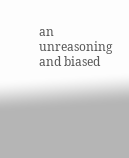an unreasoning and biased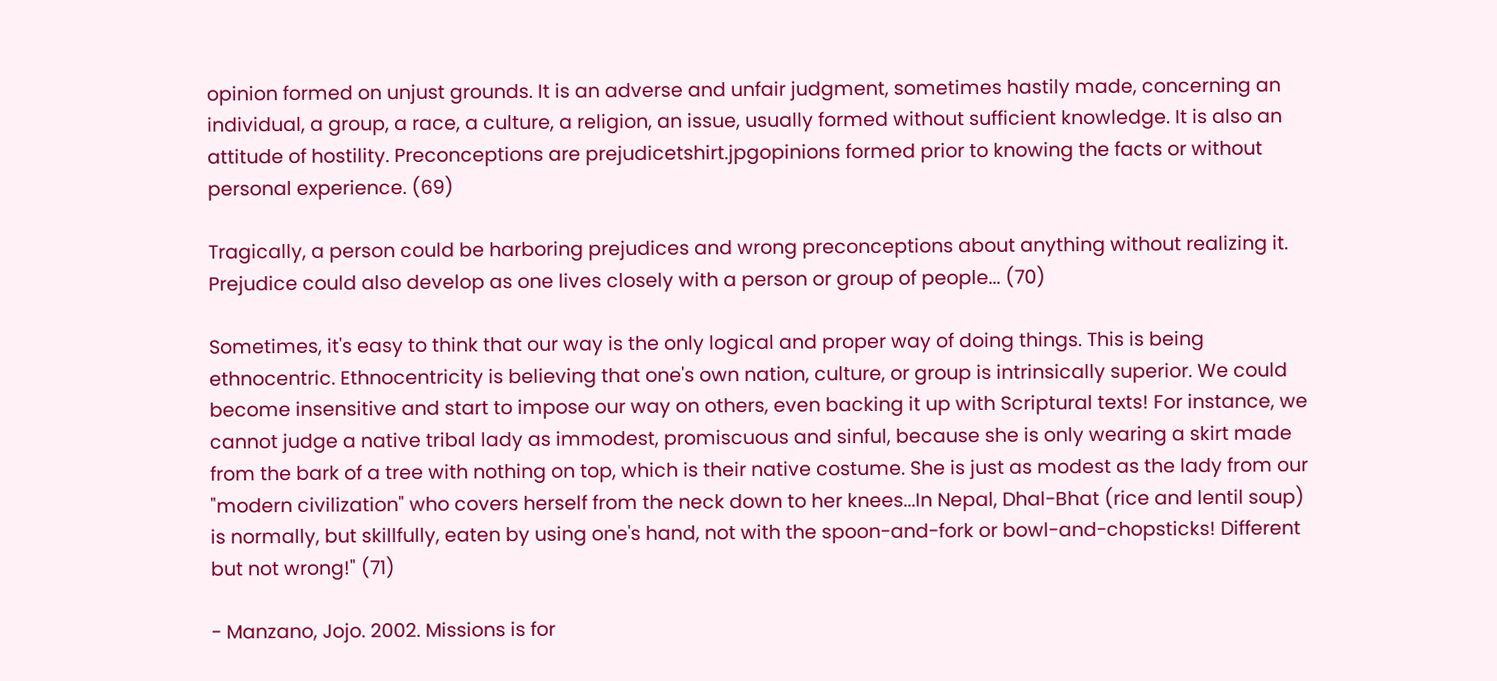opinion formed on unjust grounds. It is an adverse and unfair judgment, sometimes hastily made, concerning an individual, a group, a race, a culture, a religion, an issue, usually formed without sufficient knowledge. It is also an attitude of hostility. Preconceptions are prejudicetshirt.jpgopinions formed prior to knowing the facts or without personal experience. (69)

Tragically, a person could be harboring prejudices and wrong preconceptions about anything without realizing it. Prejudice could also develop as one lives closely with a person or group of people... (70)

Sometimes, it's easy to think that our way is the only logical and proper way of doing things. This is being ethnocentric. Ethnocentricity is believing that one's own nation, culture, or group is intrinsically superior. We could become insensitive and start to impose our way on others, even backing it up with Scriptural texts! For instance, we cannot judge a native tribal lady as immodest, promiscuous and sinful, because she is only wearing a skirt made from the bark of a tree with nothing on top, which is their native costume. She is just as modest as the lady from our "modern civilization" who covers herself from the neck down to her knees...In Nepal, Dhal-Bhat (rice and lentil soup) is normally, but skillfully, eaten by using one's hand, not with the spoon-and-fork or bowl-and-chopsticks! Different but not wrong!" (71)

- Manzano, Jojo. 2002. Missions is for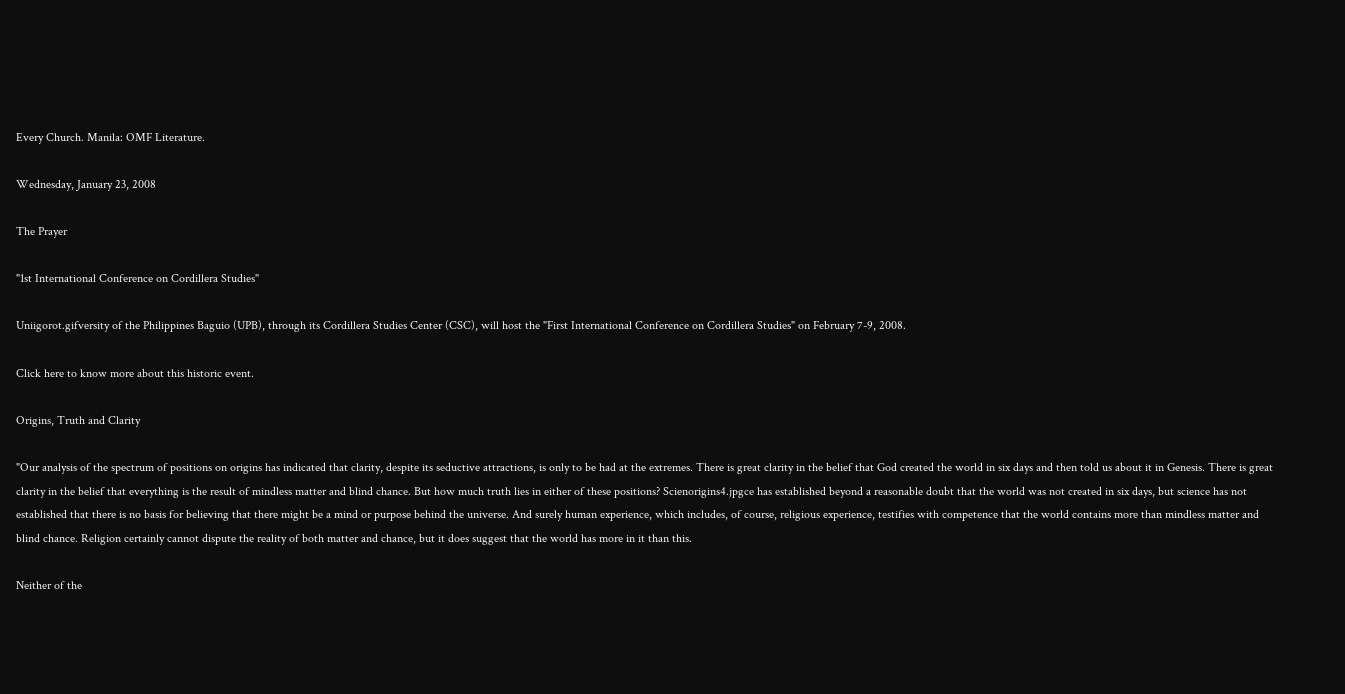Every Church. Manila: OMF Literature.

Wednesday, January 23, 2008

The Prayer

"1st International Conference on Cordillera Studies"

Uniigorot.gifversity of the Philippines Baguio (UPB), through its Cordillera Studies Center (CSC), will host the "First International Conference on Cordillera Studies" on February 7-9, 2008.

Click here to know more about this historic event.

Origins, Truth and Clarity

"Our analysis of the spectrum of positions on origins has indicated that clarity, despite its seductive attractions, is only to be had at the extremes. There is great clarity in the belief that God created the world in six days and then told us about it in Genesis. There is great clarity in the belief that everything is the result of mindless matter and blind chance. But how much truth lies in either of these positions? Scienorigins4.jpgce has established beyond a reasonable doubt that the world was not created in six days, but science has not established that there is no basis for believing that there might be a mind or purpose behind the universe. And surely human experience, which includes, of course, religious experience, testifies with competence that the world contains more than mindless matter and blind chance. Religion certainly cannot dispute the reality of both matter and chance, but it does suggest that the world has more in it than this.

Neither of the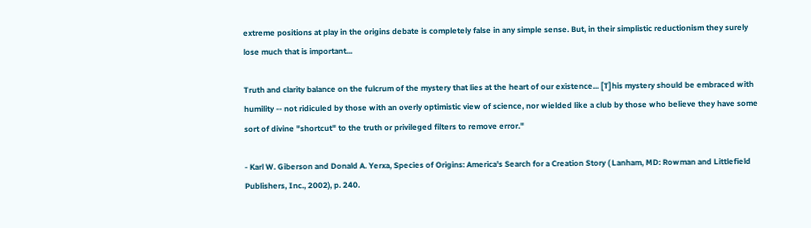extreme positions at play in the origins debate is completely false in any simple sense. But, in their simplistic reductionism they surely lose much that is important...

Truth and clarity balance on the fulcrum of the mystery that lies at the heart of our existence... [T]his mystery should be embraced with humility -- not ridiculed by those with an overly optimistic view of science, nor wielded like a club by those who believe they have some sort of divine "shortcut" to the truth or privileged filters to remove error."

- Karl W. Giberson and Donald A. Yerxa, Species of Origins: America's Search for a Creation Story ( Lanham, MD: Rowman and Littlefield Publishers, Inc., 2002), p. 240.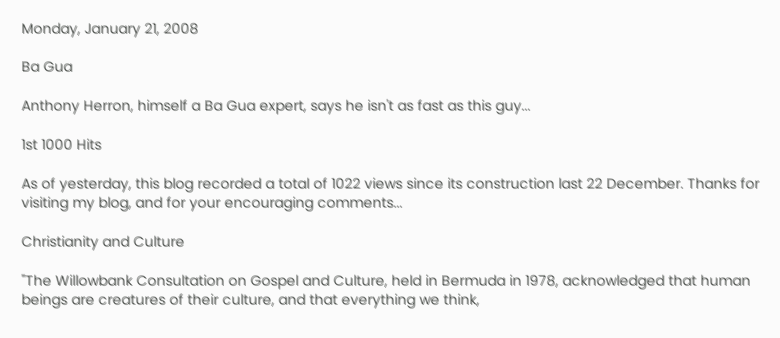Monday, January 21, 2008

Ba Gua

Anthony Herron, himself a Ba Gua expert, says he isn't as fast as this guy...

1st 1000 Hits

As of yesterday, this blog recorded a total of 1022 views since its construction last 22 December. Thanks for visiting my blog, and for your encouraging comments...

Christianity and Culture

"The Willowbank Consultation on Gospel and Culture, held in Bermuda in 1978, acknowledged that human beings are creatures of their culture, and that everything we think,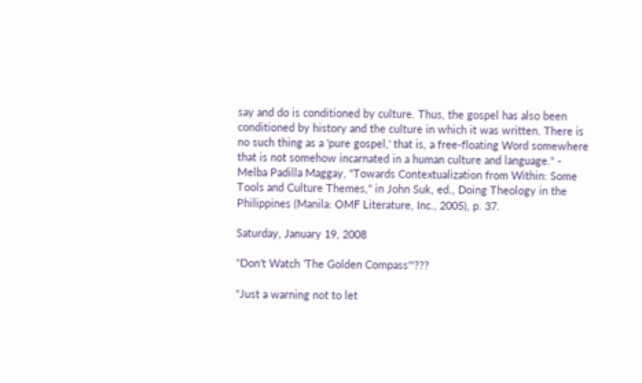say and do is conditioned by culture. Thus, the gospel has also been conditioned by history and the culture in which it was written. There is no such thing as a 'pure gospel,' that is, a free-floating Word somewhere that is not somehow incarnated in a human culture and language." - Melba Padilla Maggay, "Towards Contextualization from Within: Some Tools and Culture Themes," in John Suk, ed., Doing Theology in the Philippines (Manila: OMF Literature, Inc., 2005), p. 37.

Saturday, January 19, 2008

"Don't Watch 'The Golden Compass'"???

"Just a warning not to let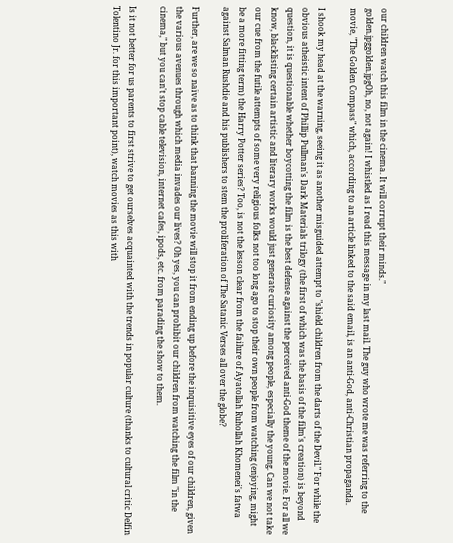our children watch this film in the cinema. It will corrupt their minds."
golden.jpggolden.jpgOh, no, not again! I whistled as I read this message in my last mail. The guy who wrote me was referring to the movie, "The Golden Compass" which, according to an article linked to the said email, is an anti-God, anti-Christian propaganda.

I shook my head at the warning, seeing it as another misguided attempt to "shield children from the darts of the Devil." For while the obvious atheistic intent of Phillip Pullman's Dark Materials trilogy (the first of which was the basis of the film's creation) is beyond question, it is questionable whether boycotting the film is the best defense against the perceived anti-God theme of the movie. For all we know, blacklisting certain artistic and literary works would just generate curiosity among people, especially the young. Can we not take our cue from the futile attempts of some very religious folks not too long ago to stop their own people from watching (enjoying, might be a more fitting term) the Harry Potter series? Too, is not the lesson clear from the failure of Ayatollah Ruhollah Khomenei's fatwa against Salman Rushdie and his publishers to stem the proliferation of The Satanic Verses all over the globe?

Further, are we so naïve as to think that banning the movie will stop it from ending up before the inquisitive eyes of our children, given the various avenues through which media invades our lives? Oh yes, you can prohibit our children from watching the film "in the cinema," but you can't stop cable television, internet cafes, ipods, etc. from parading the show to them.

Is it not better for us parents to first strive to get ourselves acquainted with the trends in popular culture (thanks to cultural critic Delfin Tolentino Jr. for this important point), watch movies as this with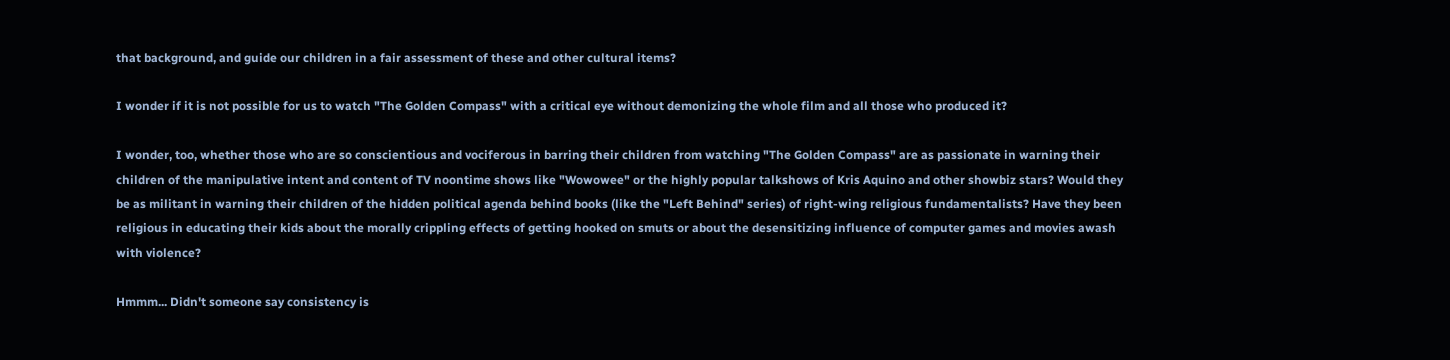that background, and guide our children in a fair assessment of these and other cultural items?

I wonder if it is not possible for us to watch "The Golden Compass" with a critical eye without demonizing the whole film and all those who produced it?

I wonder, too, whether those who are so conscientious and vociferous in barring their children from watching "The Golden Compass" are as passionate in warning their children of the manipulative intent and content of TV noontime shows like "Wowowee" or the highly popular talkshows of Kris Aquino and other showbiz stars? Would they be as militant in warning their children of the hidden political agenda behind books (like the "Left Behind" series) of right-wing religious fundamentalists? Have they been religious in educating their kids about the morally crippling effects of getting hooked on smuts or about the desensitizing influence of computer games and movies awash with violence?

Hmmm... Didn't someone say consistency is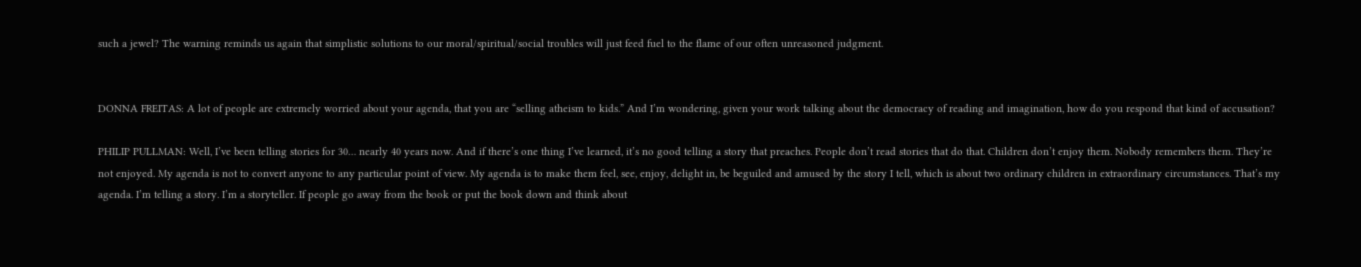such a jewel? The warning reminds us again that simplistic solutions to our moral/spiritual/social troubles will just feed fuel to the flame of our often unreasoned judgment.


DONNA FREITAS: A lot of people are extremely worried about your agenda, that you are “selling atheism to kids.” And I’m wondering, given your work talking about the democracy of reading and imagination, how do you respond that kind of accusation?

PHILIP PULLMAN: Well, I’ve been telling stories for 30… nearly 40 years now. And if there’s one thing I’ve learned, it’s no good telling a story that preaches. People don’t read stories that do that. Children don’t enjoy them. Nobody remembers them. They’re not enjoyed. My agenda is not to convert anyone to any particular point of view. My agenda is to make them feel, see, enjoy, delight in, be beguiled and amused by the story I tell, which is about two ordinary children in extraordinary circumstances. That’s my agenda. I’m telling a story. I’m a storyteller. If people go away from the book or put the book down and think about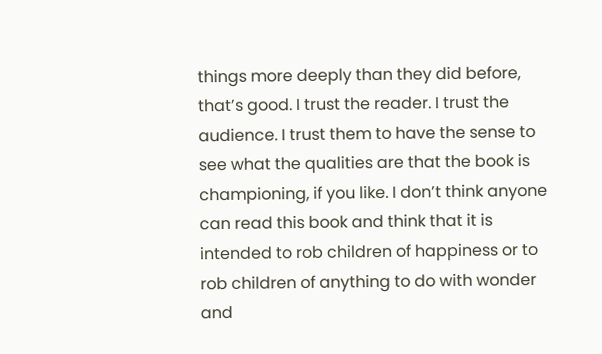things more deeply than they did before, that’s good. I trust the reader. I trust the audience. I trust them to have the sense to see what the qualities are that the book is championing, if you like. I don’t think anyone can read this book and think that it is intended to rob children of happiness or to rob children of anything to do with wonder and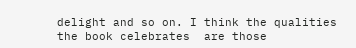delight and so on. I think the qualities the book celebrates  are those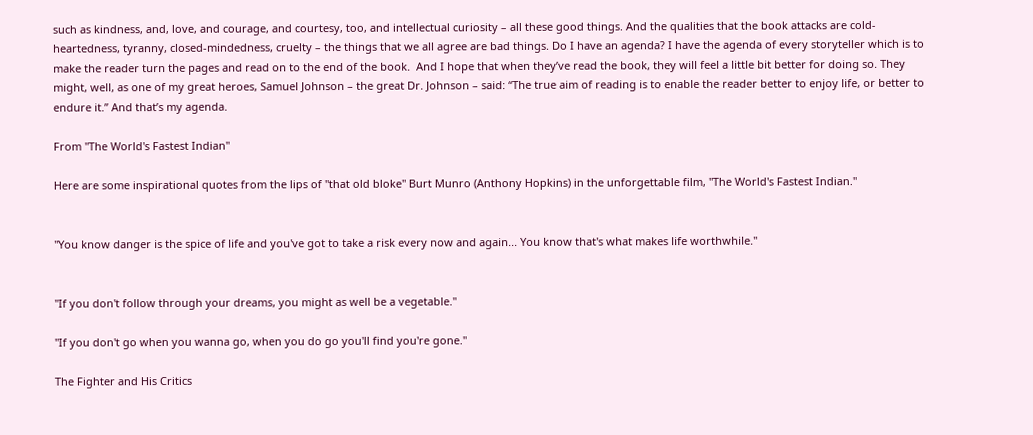such as kindness, and, love, and courage, and courtesy, too, and intellectual curiosity – all these good things. And the qualities that the book attacks are cold-heartedness, tyranny, closed-mindedness, cruelty – the things that we all agree are bad things. Do I have an agenda? I have the agenda of every storyteller which is to make the reader turn the pages and read on to the end of the book.  And I hope that when they’ve read the book, they will feel a little bit better for doing so. They might, well, as one of my great heroes, Samuel Johnson – the great Dr. Johnson – said: “The true aim of reading is to enable the reader better to enjoy life, or better to endure it.” And that’s my agenda.

From "The World's Fastest Indian"

Here are some inspirational quotes from the lips of "that old bloke" Burt Munro (Anthony Hopkins) in the unforgettable film, "The World's Fastest Indian."


"You know danger is the spice of life and you've got to take a risk every now and again... You know that's what makes life worthwhile."


"If you don't follow through your dreams, you might as well be a vegetable."

"If you don't go when you wanna go, when you do go you'll find you're gone."

The Fighter and His Critics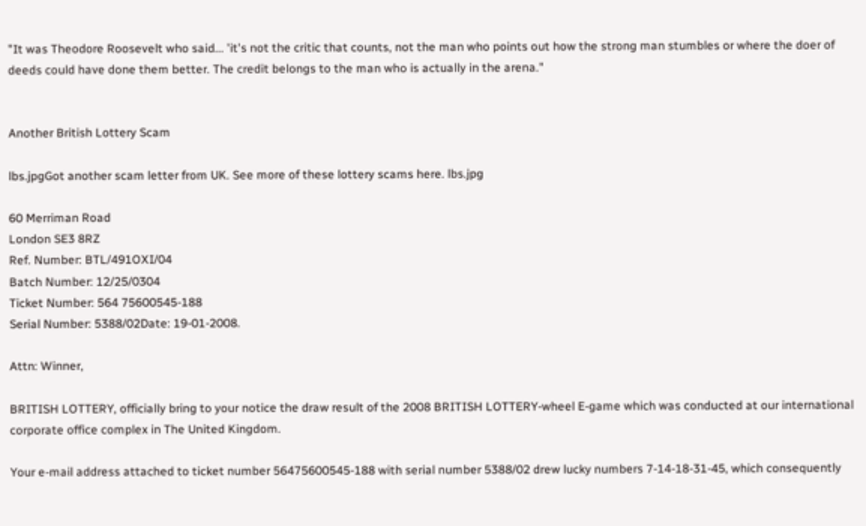"It was Theodore Roosevelt who said... 'it's not the critic that counts, not the man who points out how the strong man stumbles or where the doer of deeds could have done them better. The credit belongs to the man who is actually in the arena."


Another British Lottery Scam

lbs.jpgGot another scam letter from UK. See more of these lottery scams here. lbs.jpg

60 Merriman Road
London SE3 8RZ
Ref. Number: BTL/491OXI/04
Batch Number: 12/25/0304
Ticket Number: 564 75600545-188
Serial Number: 5388/02Date: 19-01-2008.

Attn: Winner,

BRITISH LOTTERY, officially bring to your notice the draw result of the 2008 BRITISH LOTTERY-wheel E-game which was conducted at our international corporate office complex in The United Kingdom.

Your e-mail address attached to ticket number 56475600545-188 with serial number 5388/02 drew lucky numbers 7-14-18-31-45, which consequently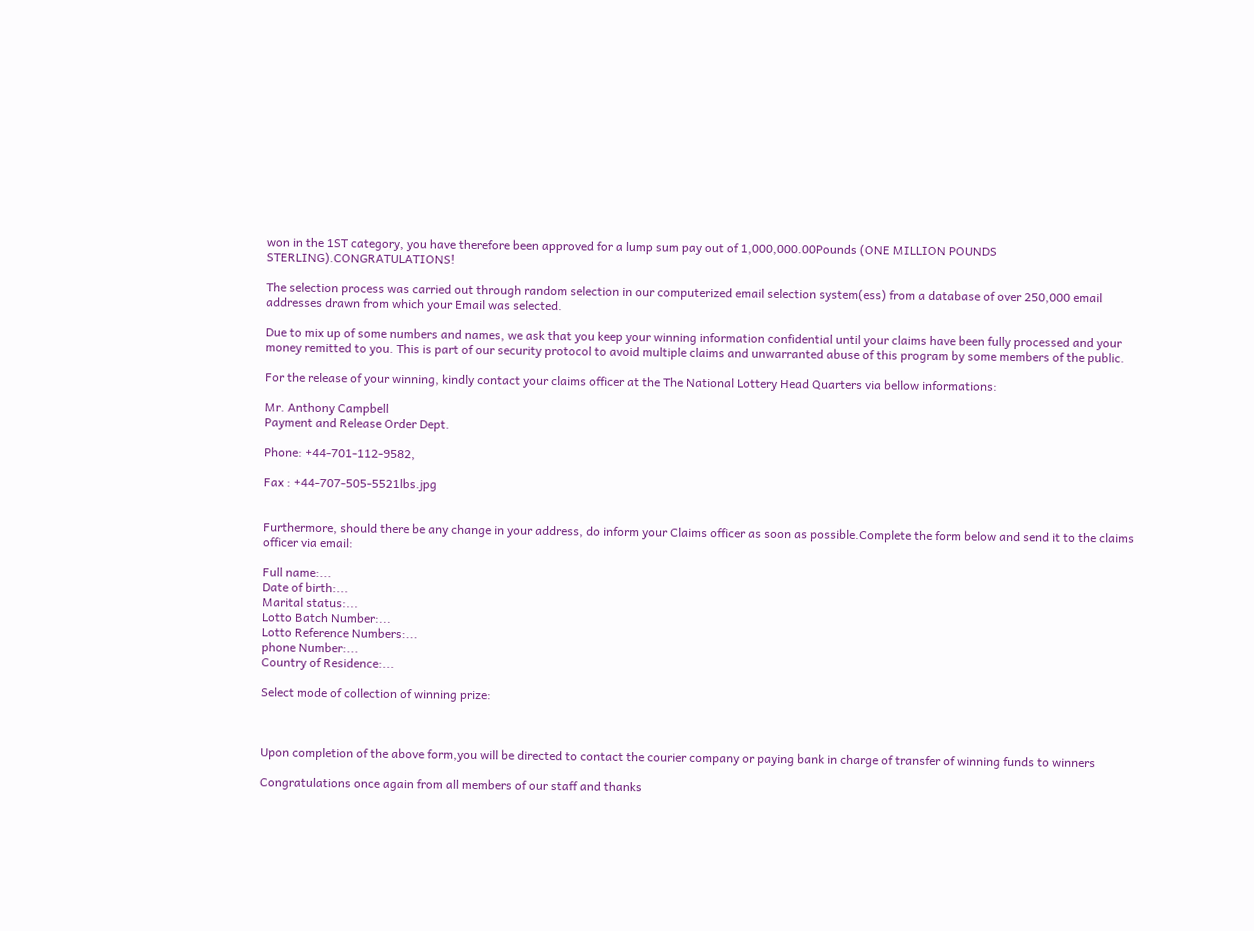won in the 1ST category, you have therefore been approved for a lump sum pay out of 1,000,000.00Pounds (ONE MILLION POUNDS STERLING).CONGRATULATIONS!

The selection process was carried out through random selection in our computerized email selection system(ess) from a database of over 250,000 email addresses drawn from which your Email was selected.

Due to mix up of some numbers and names, we ask that you keep your winning information confidential until your claims have been fully processed and your money remitted to you. This is part of our security protocol to avoid multiple claims and unwarranted abuse of this program by some members of the public.

For the release of your winning, kindly contact your claims officer at the The National Lottery Head Quarters via bellow informations:

Mr. Anthony Campbell
Payment and Release Order Dept.

Phone: +44-701-112-9582,

Fax : +44-707-505-5521lbs.jpg


Furthermore, should there be any change in your address, do inform your Claims officer as soon as possible.Complete the form below and send it to the claims officer via email:

Full name:...
Date of birth:...
Marital status:...
Lotto Batch Number:...
Lotto Reference Numbers:...
phone Number:...
Country of Residence:...

Select mode of collection of winning prize:



Upon completion of the above form,you will be directed to contact the courier company or paying bank in charge of transfer of winning funds to winners

Congratulations once again from all members of our staff and thanks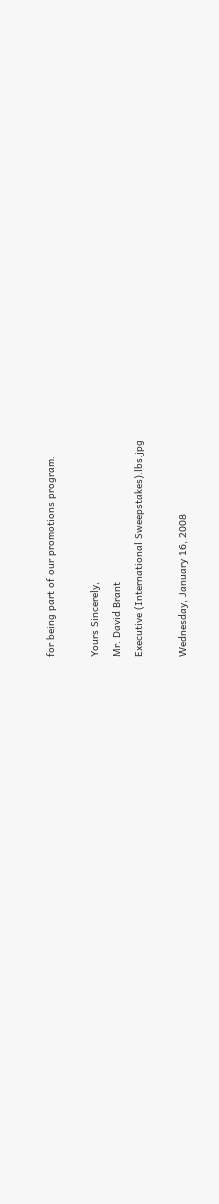for being part of our promotions program.

Yours Sincerely,
Mr. David Brant
Executive (International Sweepstakes).lbs.jpg

Wednesday, January 16, 2008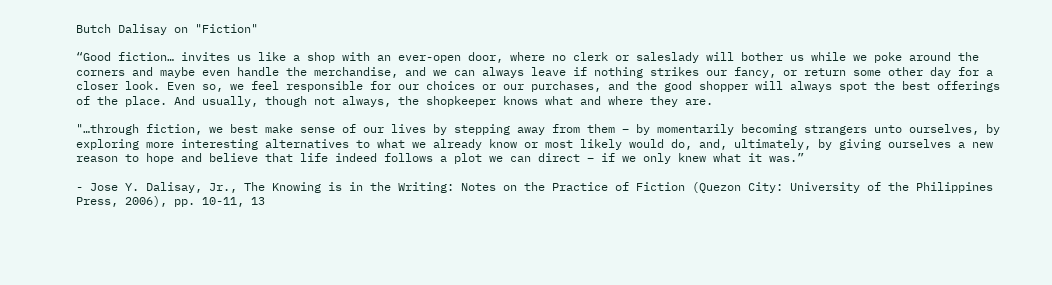Butch Dalisay on "Fiction"

“Good fiction… invites us like a shop with an ever-open door, where no clerk or saleslady will bother us while we poke around the corners and maybe even handle the merchandise, and we can always leave if nothing strikes our fancy, or return some other day for a closer look. Even so, we feel responsible for our choices or our purchases, and the good shopper will always spot the best offerings of the place. And usually, though not always, the shopkeeper knows what and where they are.

"…through fiction, we best make sense of our lives by stepping away from them – by momentarily becoming strangers unto ourselves, by exploring more interesting alternatives to what we already know or most likely would do, and, ultimately, by giving ourselves a new reason to hope and believe that life indeed follows a plot we can direct – if we only knew what it was.”

- Jose Y. Dalisay, Jr., The Knowing is in the Writing: Notes on the Practice of Fiction (Quezon City: University of the Philippines Press, 2006), pp. 10-11, 13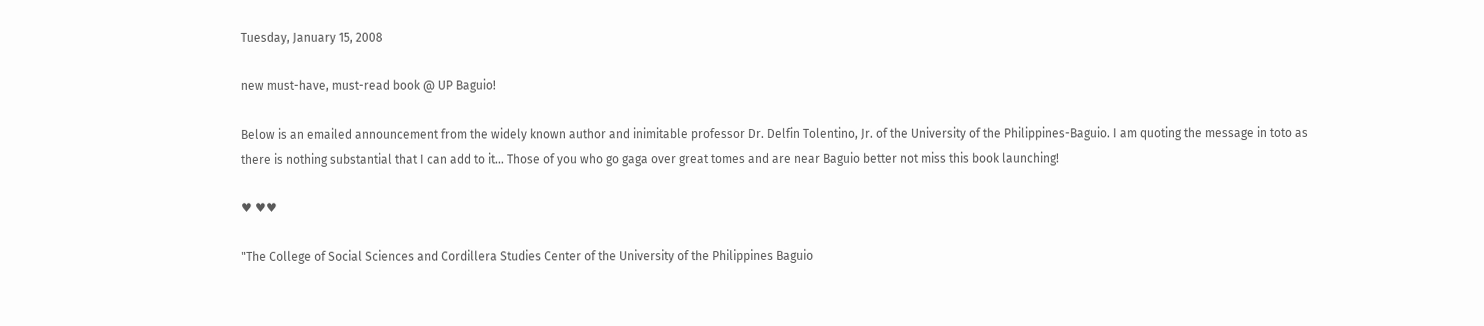Tuesday, January 15, 2008

new must-have, must-read book @ UP Baguio!

Below is an emailed announcement from the widely known author and inimitable professor Dr. Delfin Tolentino, Jr. of the University of the Philippines-Baguio. I am quoting the message in toto as there is nothing substantial that I can add to it… Those of you who go gaga over great tomes and are near Baguio better not miss this book launching!

♥ ♥♥

"The College of Social Sciences and Cordillera Studies Center of the University of the Philippines Baguio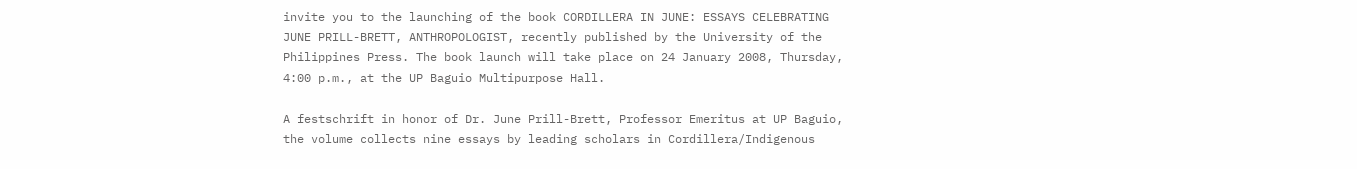invite you to the launching of the book CORDILLERA IN JUNE: ESSAYS CELEBRATING JUNE PRILL-BRETT, ANTHROPOLOGIST, recently published by the University of the Philippines Press. The book launch will take place on 24 January 2008, Thursday, 4:00 p.m., at the UP Baguio Multipurpose Hall.

A festschrift in honor of Dr. June Prill-Brett, Professor Emeritus at UP Baguio, the volume collects nine essays by leading scholars in Cordillera/Indigenous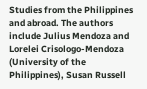Studies from the Philippines and abroad. The authors include Julius Mendoza and Lorelei Crisologo-Mendoza (University of the Philippines), Susan Russell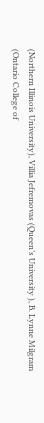(Northern Illinois University), Villia Jefremovas (Queen’s University ), B. Lynne Milgram (Ontario College of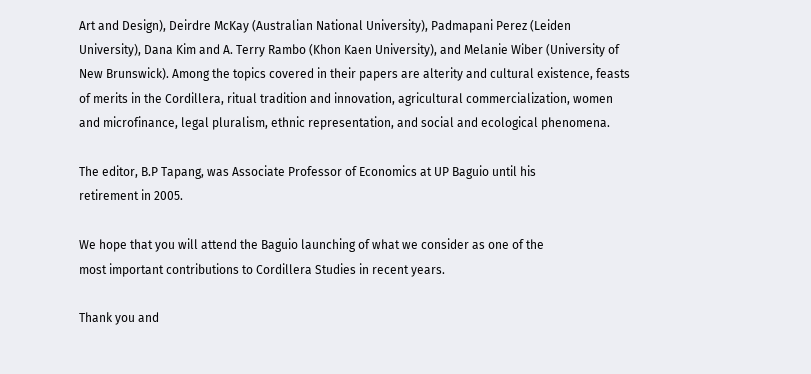Art and Design), Deirdre McKay (Australian National University), Padmapani Perez (Leiden University), Dana Kim and A. Terry Rambo (Khon Kaen University), and Melanie Wiber (University of New Brunswick). Among the topics covered in their papers are alterity and cultural existence, feasts of merits in the Cordillera, ritual tradition and innovation, agricultural commercialization, women and microfinance, legal pluralism, ethnic representation, and social and ecological phenomena.

The editor, B.P Tapang, was Associate Professor of Economics at UP Baguio until his
retirement in 2005.

We hope that you will attend the Baguio launching of what we consider as one of the
most important contributions to Cordillera Studies in recent years.

Thank you and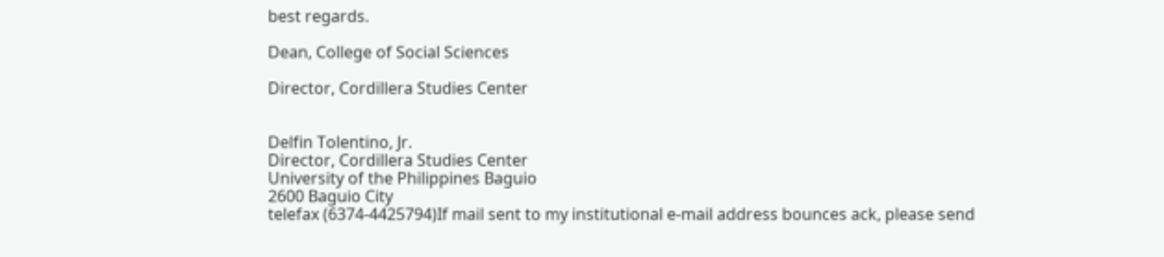best regards.

Dean, College of Social Sciences

Director, Cordillera Studies Center


Delfin Tolentino, Jr.
Director, Cordillera Studies Center
University of the Philippines Baguio
2600 Baguio City
telefax (6374-4425794)If mail sent to my institutional e-mail address bounces ack, please send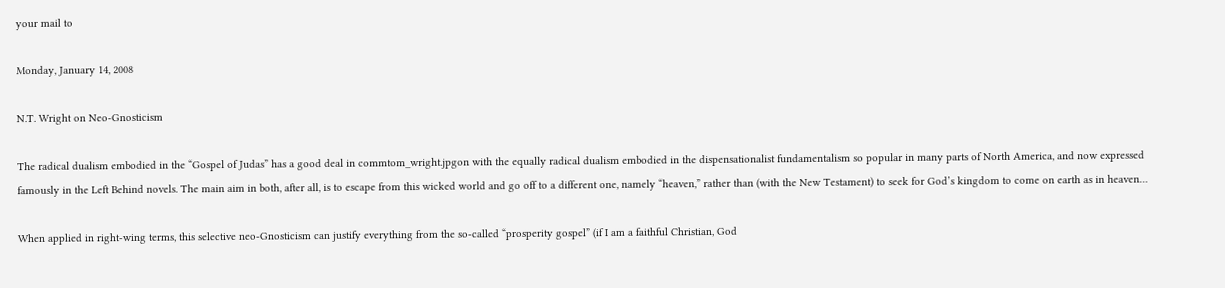your mail to

Monday, January 14, 2008

N.T. Wright on Neo-Gnosticism

The radical dualism embodied in the “Gospel of Judas” has a good deal in commtom_wright.jpgon with the equally radical dualism embodied in the dispensationalist fundamentalism so popular in many parts of North America, and now expressed famously in the Left Behind novels. The main aim in both, after all, is to escape from this wicked world and go off to a different one, namely “heaven,” rather than (with the New Testament) to seek for God’s kingdom to come on earth as in heaven…

When applied in right-wing terms, this selective neo-Gnosticism can justify everything from the so-called “prosperity gospel” (if I am a faithful Christian, God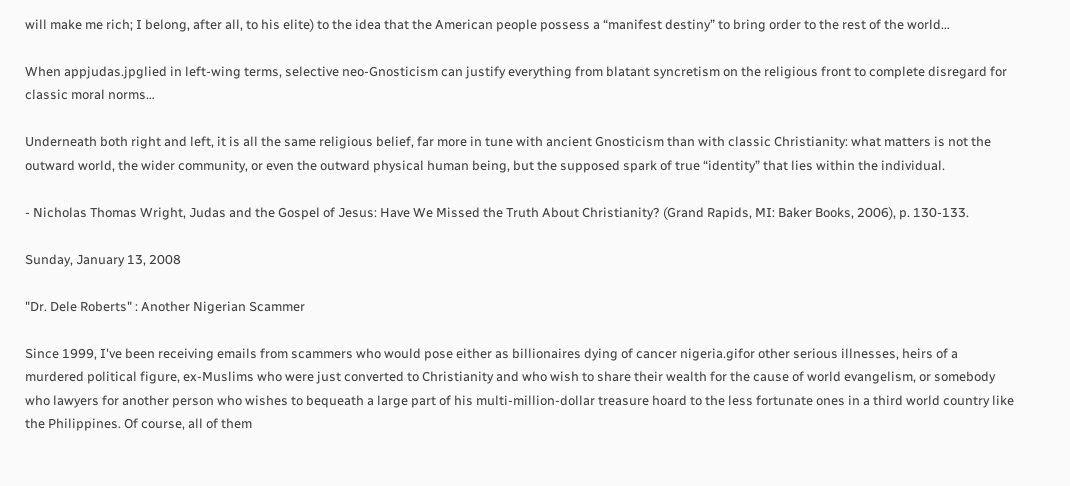will make me rich; I belong, after all, to his elite) to the idea that the American people possess a “manifest destiny” to bring order to the rest of the world…

When appjudas.jpglied in left-wing terms, selective neo-Gnosticism can justify everything from blatant syncretism on the religious front to complete disregard for classic moral norms…

Underneath both right and left, it is all the same religious belief, far more in tune with ancient Gnosticism than with classic Christianity: what matters is not the outward world, the wider community, or even the outward physical human being, but the supposed spark of true “identity” that lies within the individual.

- Nicholas Thomas Wright, Judas and the Gospel of Jesus: Have We Missed the Truth About Christianity? (Grand Rapids, MI: Baker Books, 2006), p. 130-133.

Sunday, January 13, 2008

"Dr. Dele Roberts" : Another Nigerian Scammer

Since 1999, I've been receiving emails from scammers who would pose either as billionaires dying of cancer nigeria.gifor other serious illnesses, heirs of a murdered political figure, ex-Muslims who were just converted to Christianity and who wish to share their wealth for the cause of world evangelism, or somebody who lawyers for another person who wishes to bequeath a large part of his multi-million-dollar treasure hoard to the less fortunate ones in a third world country like the Philippines. Of course, all of them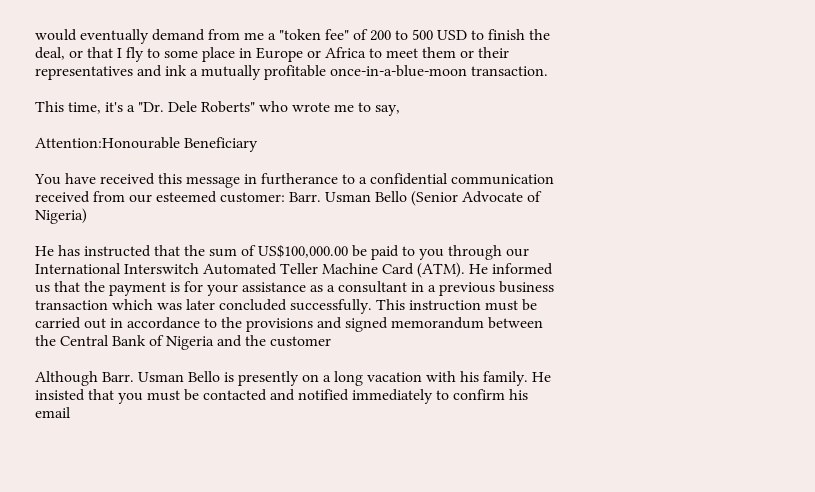would eventually demand from me a "token fee" of 200 to 500 USD to finish the deal, or that I fly to some place in Europe or Africa to meet them or their representatives and ink a mutually profitable once-in-a-blue-moon transaction.

This time, it's a "Dr. Dele Roberts" who wrote me to say,

Attention:Honourable Beneficiary

You have received this message in furtherance to a confidential communication received from our esteemed customer: Barr. Usman Bello (Senior Advocate of Nigeria)

He has instructed that the sum of US$100,000.00 be paid to you through our International Interswitch Automated Teller Machine Card (ATM). He informed us that the payment is for your assistance as a consultant in a previous business transaction which was later concluded successfully. This instruction must be carried out in accordance to the provisions and signed memorandum between the Central Bank of Nigeria and the customer

Although Barr. Usman Bello is presently on a long vacation with his family. He insisted that you must be contacted and notified immediately to confirm his email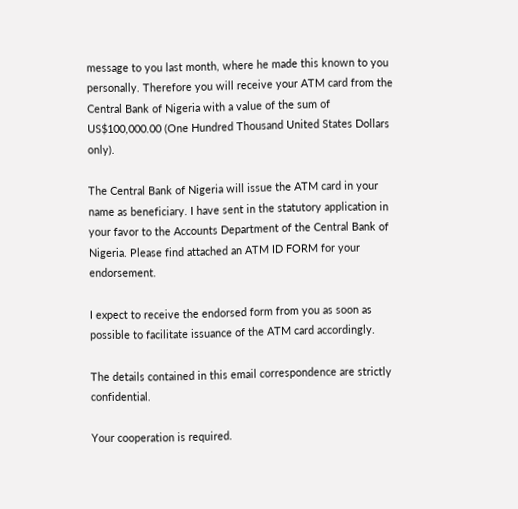message to you last month, where he made this known to you personally. Therefore you will receive your ATM card from the Central Bank of Nigeria with a value of the sum of US$100,000.00 (One Hundred Thousand United States Dollars only).

The Central Bank of Nigeria will issue the ATM card in your name as beneficiary. I have sent in the statutory application in your favor to the Accounts Department of the Central Bank of Nigeria. Please find attached an ATM ID FORM for your endorsement.

I expect to receive the endorsed form from you as soon as possible to facilitate issuance of the ATM card accordingly.

The details contained in this email correspondence are strictly confidential.

Your cooperation is required.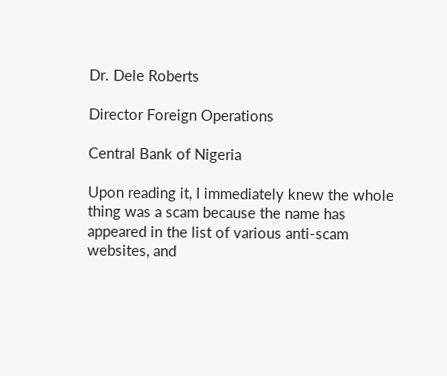Dr. Dele Roberts

Director Foreign Operations

Central Bank of Nigeria

Upon reading it, I immediately knew the whole thing was a scam because the name has appeared in the list of various anti-scam websites, and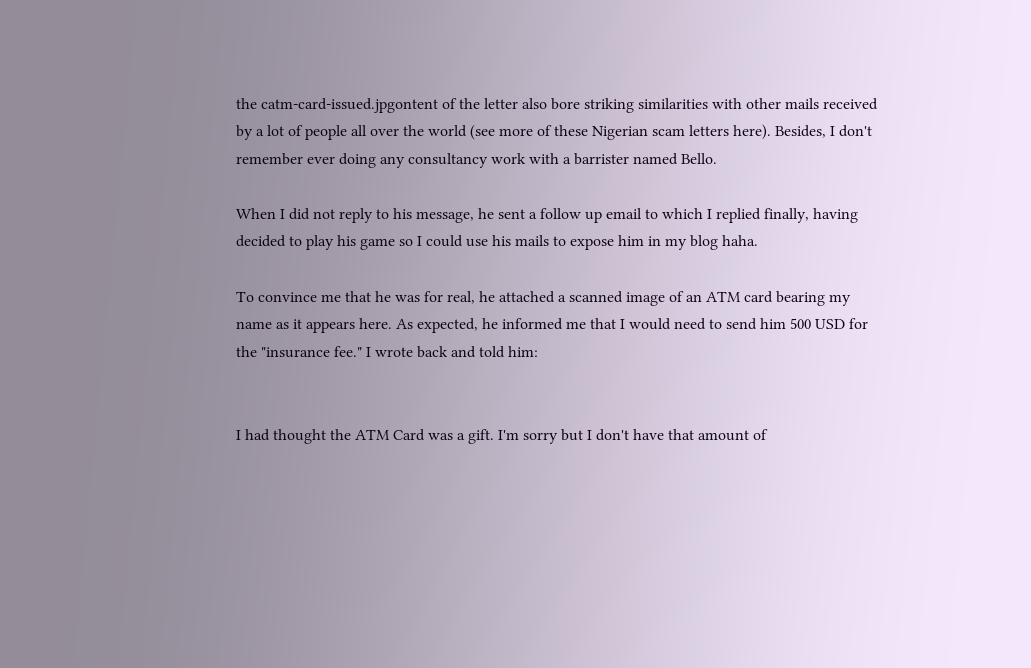the catm-card-issued.jpgontent of the letter also bore striking similarities with other mails received by a lot of people all over the world (see more of these Nigerian scam letters here). Besides, I don't remember ever doing any consultancy work with a barrister named Bello.

When I did not reply to his message, he sent a follow up email to which I replied finally, having decided to play his game so I could use his mails to expose him in my blog haha.

To convince me that he was for real, he attached a scanned image of an ATM card bearing my name as it appears here. As expected, he informed me that I would need to send him 500 USD for the "insurance fee." I wrote back and told him:


I had thought the ATM Card was a gift. I'm sorry but I don't have that amount of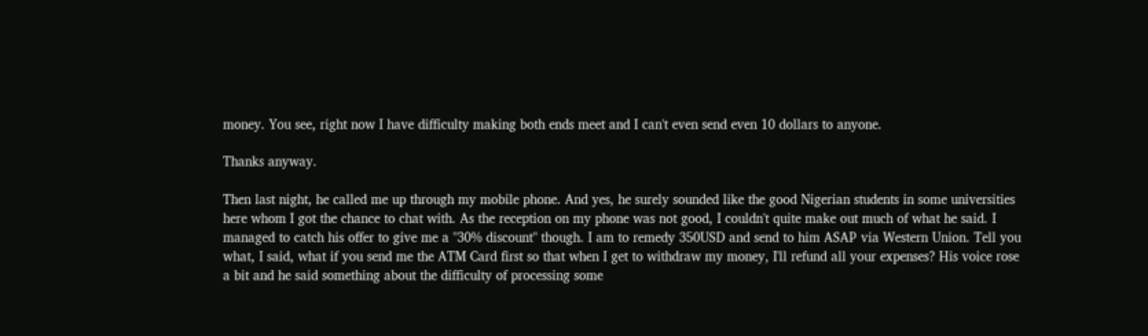money. You see, right now I have difficulty making both ends meet and I can't even send even 10 dollars to anyone.

Thanks anyway.

Then last night, he called me up through my mobile phone. And yes, he surely sounded like the good Nigerian students in some universities here whom I got the chance to chat with. As the reception on my phone was not good, I couldn't quite make out much of what he said. I managed to catch his offer to give me a "30% discount" though. I am to remedy 350USD and send to him ASAP via Western Union. Tell you what, I said, what if you send me the ATM Card first so that when I get to withdraw my money, I'll refund all your expenses? His voice rose a bit and he said something about the difficulty of processing some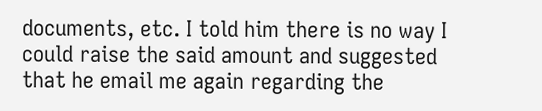documents, etc. I told him there is no way I could raise the said amount and suggested that he email me again regarding the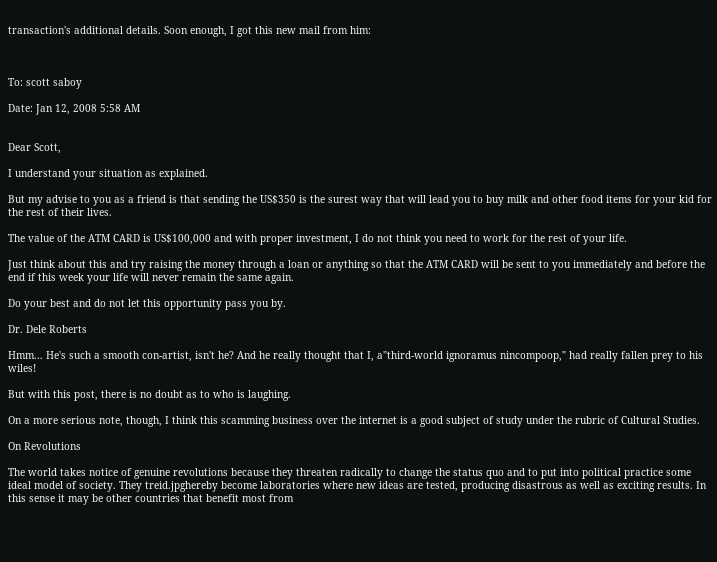transaction's additional details. Soon enough, I got this new mail from him:



To: scott saboy

Date: Jan 12, 2008 5:58 AM


Dear Scott,

I understand your situation as explained.

But my advise to you as a friend is that sending the US$350 is the surest way that will lead you to buy milk and other food items for your kid for the rest of their lives.

The value of the ATM CARD is US$100,000 and with proper investment, I do not think you need to work for the rest of your life.

Just think about this and try raising the money through a loan or anything so that the ATM CARD will be sent to you immediately and before the end if this week your life will never remain the same again.

Do your best and do not let this opportunity pass you by.

Dr. Dele Roberts

Hmm... He's such a smooth con-artist, isn't he? And he really thought that I, a"third-world ignoramus nincompoop," had really fallen prey to his wiles!

But with this post, there is no doubt as to who is laughing.

On a more serious note, though, I think this scamming business over the internet is a good subject of study under the rubric of Cultural Studies.

On Revolutions

The world takes notice of genuine revolutions because they threaten radically to change the status quo and to put into political practice some ideal model of society. They treid.jpghereby become laboratories where new ideas are tested, producing disastrous as well as exciting results. In this sense it may be other countries that benefit most from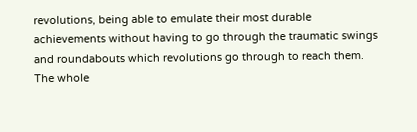revolutions, being able to emulate their most durable achievements without having to go through the traumatic swings and roundabouts which revolutions go through to reach them. The whole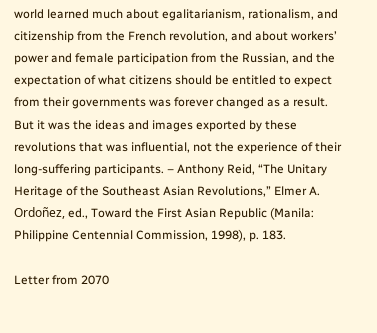world learned much about egalitarianism, rationalism, and citizenship from the French revolution, and about workers’ power and female participation from the Russian, and the expectation of what citizens should be entitled to expect from their governments was forever changed as a result. But it was the ideas and images exported by these revolutions that was influential, not the experience of their long-suffering participants. – Anthony Reid, “The Unitary Heritage of the Southeast Asian Revolutions,” Elmer A. Ordoñez, ed., Toward the First Asian Republic (Manila: Philippine Centennial Commission, 1998), p. 183.

Letter from 2070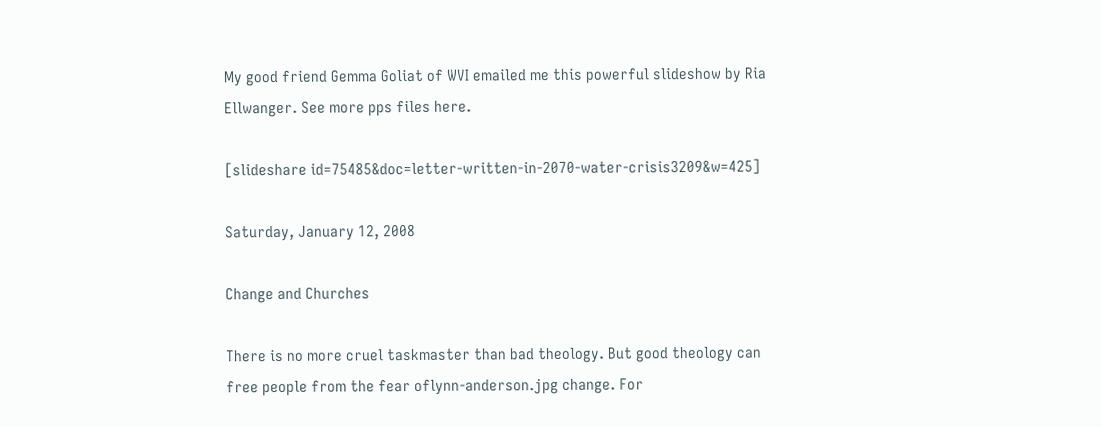My good friend Gemma Goliat of WVI emailed me this powerful slideshow by Ria Ellwanger. See more pps files here.

[slideshare id=75485&doc=letter-written-in-2070-water-crisis3209&w=425]

Saturday, January 12, 2008

Change and Churches

There is no more cruel taskmaster than bad theology. But good theology can free people from the fear oflynn-anderson.jpg change. For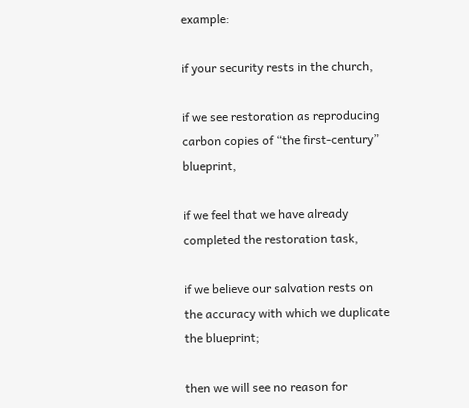example:

if your security rests in the church,

if we see restoration as reproducing carbon copies of “the first-century” blueprint,

if we feel that we have already completed the restoration task,

if we believe our salvation rests on the accuracy with which we duplicate the blueprint;

then we will see no reason for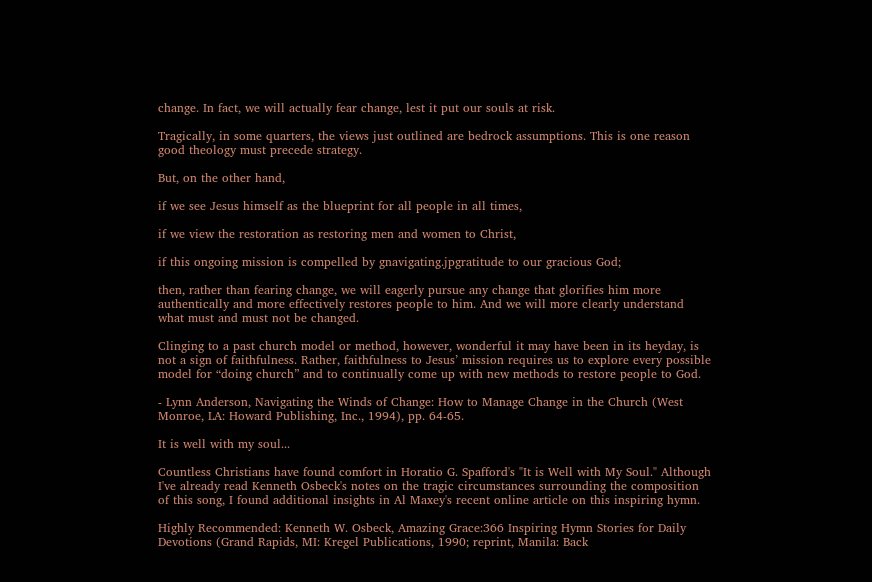change. In fact, we will actually fear change, lest it put our souls at risk.

Tragically, in some quarters, the views just outlined are bedrock assumptions. This is one reason good theology must precede strategy.

But, on the other hand,

if we see Jesus himself as the blueprint for all people in all times,

if we view the restoration as restoring men and women to Christ,

if this ongoing mission is compelled by gnavigating.jpgratitude to our gracious God;

then, rather than fearing change, we will eagerly pursue any change that glorifies him more authentically and more effectively restores people to him. And we will more clearly understand what must and must not be changed.

Clinging to a past church model or method, however, wonderful it may have been in its heyday, is not a sign of faithfulness. Rather, faithfulness to Jesus’ mission requires us to explore every possible model for “doing church” and to continually come up with new methods to restore people to God.

- Lynn Anderson, Navigating the Winds of Change: How to Manage Change in the Church (West Monroe, LA: Howard Publishing, Inc., 1994), pp. 64-65.

It is well with my soul...

Countless Christians have found comfort in Horatio G. Spafford's "It is Well with My Soul." Although I've already read Kenneth Osbeck's notes on the tragic circumstances surrounding the composition of this song, I found additional insights in Al Maxey's recent online article on this inspiring hymn.

Highly Recommended: Kenneth W. Osbeck, Amazing Grace:366 Inspiring Hymn Stories for Daily Devotions (Grand Rapids, MI: Kregel Publications, 1990; reprint, Manila: Back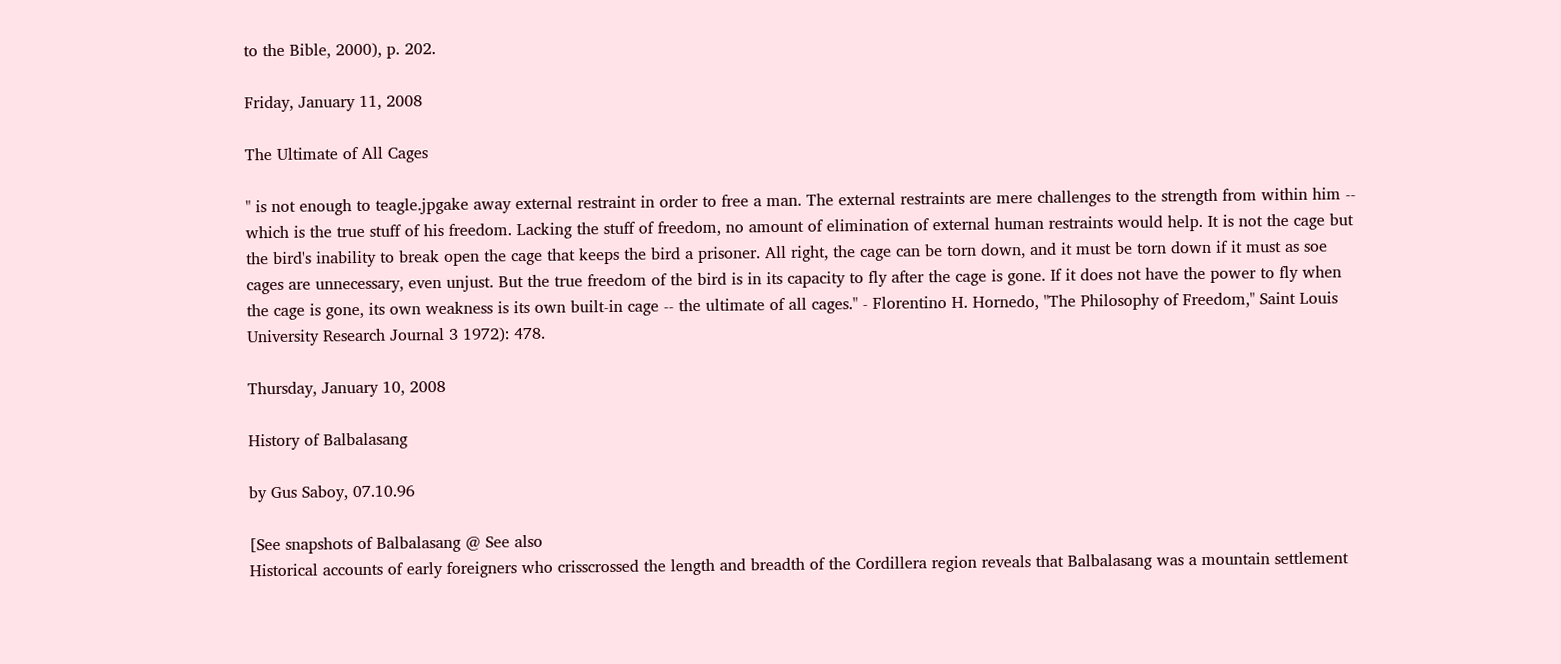to the Bible, 2000), p. 202.

Friday, January 11, 2008

The Ultimate of All Cages

" is not enough to teagle.jpgake away external restraint in order to free a man. The external restraints are mere challenges to the strength from within him -- which is the true stuff of his freedom. Lacking the stuff of freedom, no amount of elimination of external human restraints would help. It is not the cage but the bird's inability to break open the cage that keeps the bird a prisoner. All right, the cage can be torn down, and it must be torn down if it must as soe cages are unnecessary, even unjust. But the true freedom of the bird is in its capacity to fly after the cage is gone. If it does not have the power to fly when the cage is gone, its own weakness is its own built-in cage -- the ultimate of all cages." - Florentino H. Hornedo, "The Philosophy of Freedom," Saint Louis University Research Journal 3 1972): 478.

Thursday, January 10, 2008

History of Balbalasang

by Gus Saboy, 07.10.96

[See snapshots of Balbalasang @ See also
Historical accounts of early foreigners who crisscrossed the length and breadth of the Cordillera region reveals that Balbalasang was a mountain settlement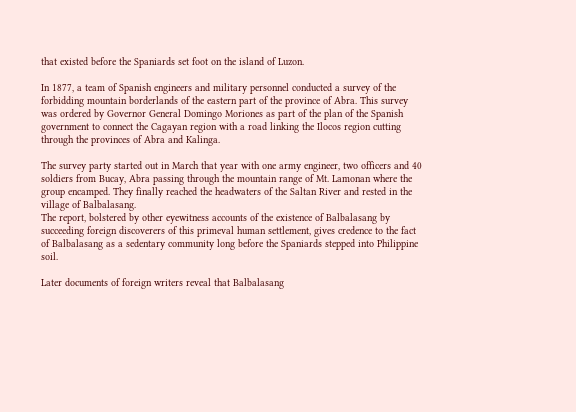that existed before the Spaniards set foot on the island of Luzon.

In 1877, a team of Spanish engineers and military personnel conducted a survey of the forbidding mountain borderlands of the eastern part of the province of Abra. This survey was ordered by Governor General Domingo Moriones as part of the plan of the Spanish government to connect the Cagayan region with a road linking the Ilocos region cutting through the provinces of Abra and Kalinga.

The survey party started out in March that year with one army engineer, two officers and 40 soldiers from Bucay, Abra passing through the mountain range of Mt. Lamonan where the group encamped. They finally reached the headwaters of the Saltan River and rested in the village of Balbalasang.
The report, bolstered by other eyewitness accounts of the existence of Balbalasang by succeeding foreign discoverers of this primeval human settlement, gives credence to the fact of Balbalasang as a sedentary community long before the Spaniards stepped into Philippine soil.

Later documents of foreign writers reveal that Balbalasang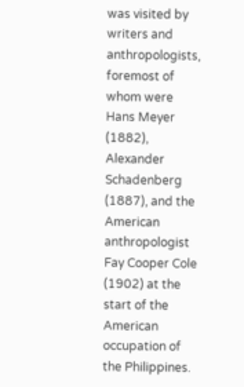was visited by writers and anthropologists, foremost of whom were Hans Meyer (1882), Alexander Schadenberg (1887), and the American anthropologist Fay Cooper Cole (1902) at the start of the American occupation of the Philippines.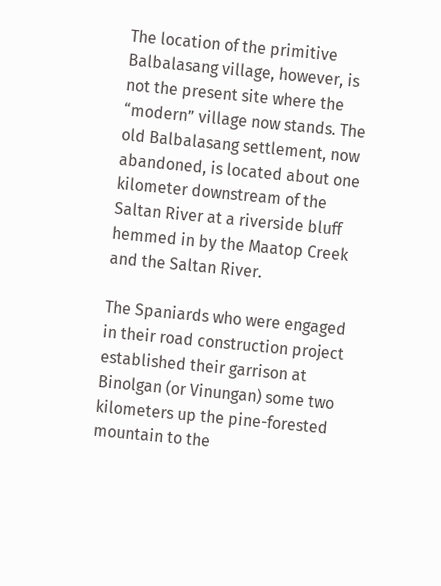The location of the primitive Balbalasang village, however, is not the present site where the “modern” village now stands. The old Balbalasang settlement, now abandoned, is located about one kilometer downstream of the Saltan River at a riverside bluff hemmed in by the Maatop Creek and the Saltan River.

The Spaniards who were engaged in their road construction project established their garrison at Binolgan (or Vinungan) some two kilometers up the pine-forested mountain to the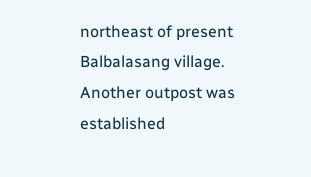northeast of present Balbalasang village. Another outpost was established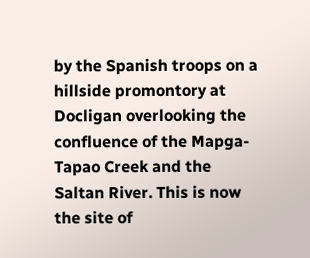by the Spanish troops on a hillside promontory at Docligan overlooking the confluence of the Mapga-Tapao Creek and the Saltan River. This is now the site of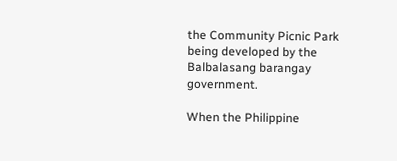the Community Picnic Park being developed by the Balbalasang barangay government.

When the Philippine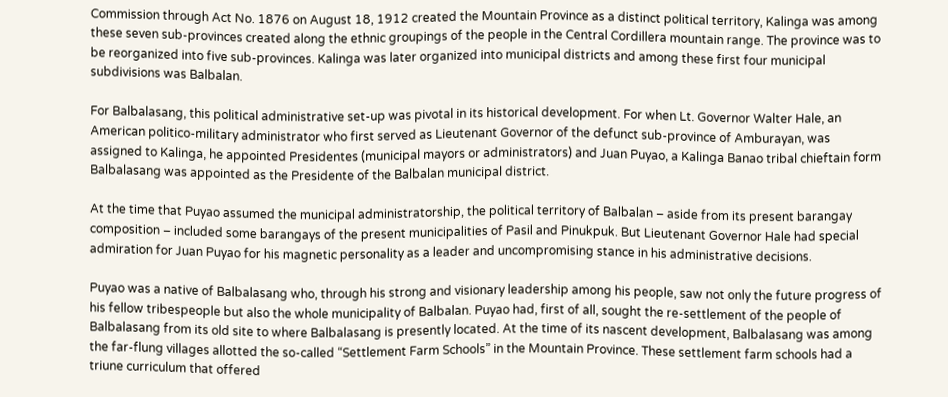Commission through Act No. 1876 on August 18, 1912 created the Mountain Province as a distinct political territory, Kalinga was among these seven sub-provinces created along the ethnic groupings of the people in the Central Cordillera mountain range. The province was to be reorganized into five sub-provinces. Kalinga was later organized into municipal districts and among these first four municipal subdivisions was Balbalan.

For Balbalasang, this political administrative set-up was pivotal in its historical development. For when Lt. Governor Walter Hale, an American politico-military administrator who first served as Lieutenant Governor of the defunct sub-province of Amburayan, was assigned to Kalinga, he appointed Presidentes (municipal mayors or administrators) and Juan Puyao, a Kalinga Banao tribal chieftain form Balbalasang was appointed as the Presidente of the Balbalan municipal district.

At the time that Puyao assumed the municipal administratorship, the political territory of Balbalan – aside from its present barangay composition – included some barangays of the present municipalities of Pasil and Pinukpuk. But Lieutenant Governor Hale had special admiration for Juan Puyao for his magnetic personality as a leader and uncompromising stance in his administrative decisions.

Puyao was a native of Balbalasang who, through his strong and visionary leadership among his people, saw not only the future progress of his fellow tribespeople but also the whole municipality of Balbalan. Puyao had, first of all, sought the re-settlement of the people of Balbalasang from its old site to where Balbalasang is presently located. At the time of its nascent development, Balbalasang was among the far-flung villages allotted the so-called “Settlement Farm Schools” in the Mountain Province. These settlement farm schools had a triune curriculum that offered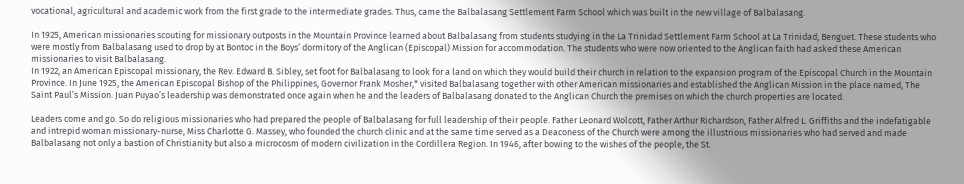vocational, agricultural and academic work from the first grade to the intermediate grades. Thus, came the Balbalasang Settlement Farm School which was built in the new village of Balbalasang.

In 1925, American missionaries scouting for missionary outposts in the Mountain Province learned about Balbalasang from students studying in the La Trinidad Settlement Farm School at La Trinidad, Benguet. These students who were mostly from Balbalasang used to drop by at Bontoc in the Boys’ dormitory of the Anglican (Episcopal) Mission for accommodation. The students who were now oriented to the Anglican faith had asked these American missionaries to visit Balbalasang.
In 1922, an American Episcopal missionary, the Rev. Edward B. Sibley, set foot for Balbalasang to look for a land on which they would build their church in relation to the expansion program of the Episcopal Church in the Mountain Province. In June 1925, the American Episcopal Bishop of the Philippines, Governor Frank Mosher,* visited Balbalasang together with other American missionaries and established the Anglican Mission in the place named, The Saint Paul’s Mission. Juan Puyao’s leadership was demonstrated once again when he and the leaders of Balbalasang donated to the Anglican Church the premises on which the church properties are located.

Leaders come and go. So do religious missionaries who had prepared the people of Balbalasang for full leadership of their people. Father Leonard Wolcott, Father Arthur Richardson, Father Alfred L. Griffiths and the indefatigable and intrepid woman missionary-nurse, Miss Charlotte G. Massey, who founded the church clinic and at the same time served as a Deaconess of the Church were among the illustrious missionaries who had served and made Balbalasang not only a bastion of Christianity but also a microcosm of modern civilization in the Cordillera Region. In 1946, after bowing to the wishes of the people, the St.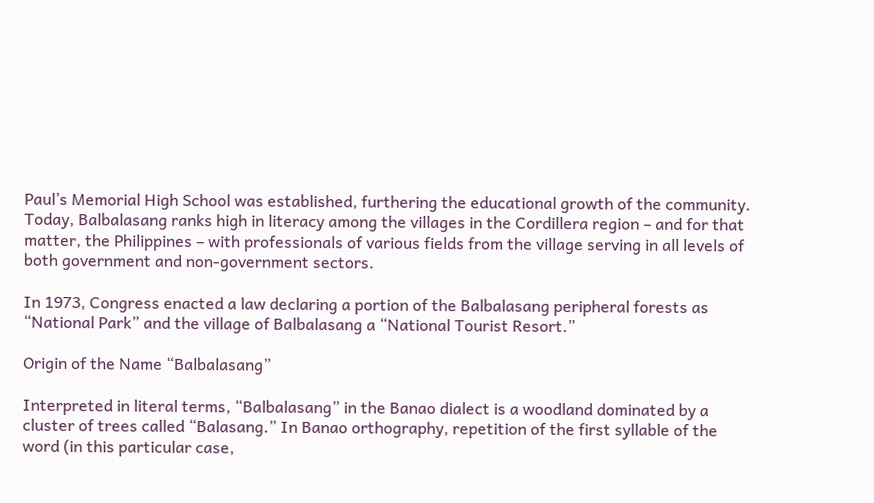Paul’s Memorial High School was established, furthering the educational growth of the community. Today, Balbalasang ranks high in literacy among the villages in the Cordillera region – and for that matter, the Philippines – with professionals of various fields from the village serving in all levels of both government and non-government sectors.

In 1973, Congress enacted a law declaring a portion of the Balbalasang peripheral forests as “National Park” and the village of Balbalasang a “National Tourist Resort.”

Origin of the Name “Balbalasang”

Interpreted in literal terms, “Balbalasang” in the Banao dialect is a woodland dominated by a cluster of trees called “Balasang.” In Banao orthography, repetition of the first syllable of the word (in this particular case,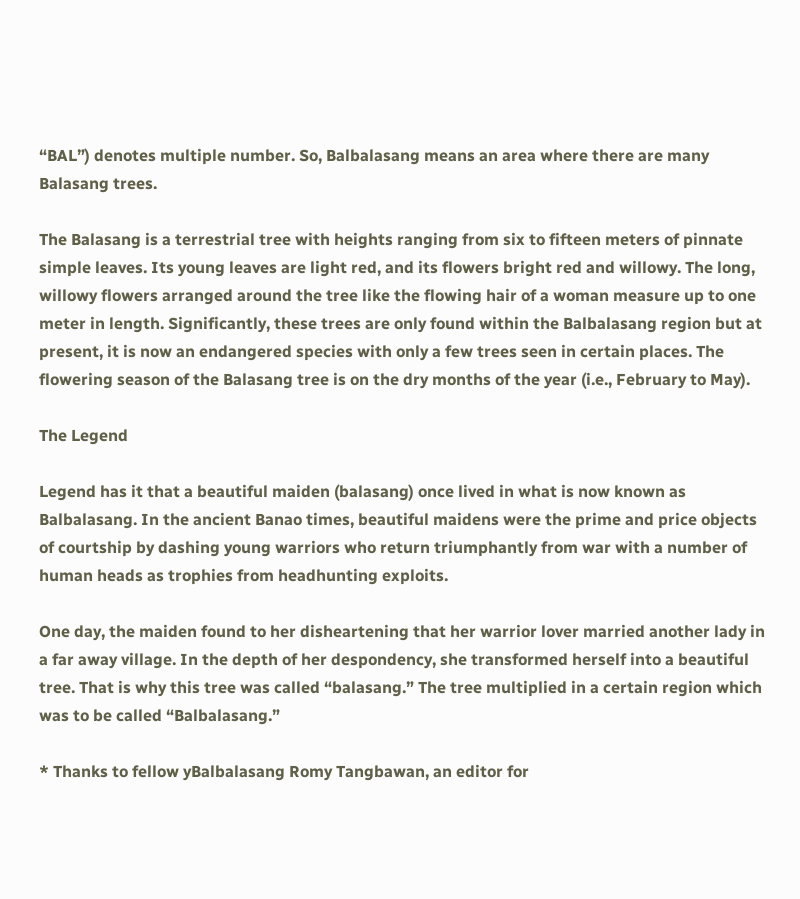“BAL”) denotes multiple number. So, Balbalasang means an area where there are many Balasang trees.

The Balasang is a terrestrial tree with heights ranging from six to fifteen meters of pinnate simple leaves. Its young leaves are light red, and its flowers bright red and willowy. The long, willowy flowers arranged around the tree like the flowing hair of a woman measure up to one meter in length. Significantly, these trees are only found within the Balbalasang region but at present, it is now an endangered species with only a few trees seen in certain places. The flowering season of the Balasang tree is on the dry months of the year (i.e., February to May).

The Legend

Legend has it that a beautiful maiden (balasang) once lived in what is now known as Balbalasang. In the ancient Banao times, beautiful maidens were the prime and price objects of courtship by dashing young warriors who return triumphantly from war with a number of human heads as trophies from headhunting exploits.

One day, the maiden found to her disheartening that her warrior lover married another lady in a far away village. In the depth of her despondency, she transformed herself into a beautiful tree. That is why this tree was called “balasang.” The tree multiplied in a certain region which was to be called “Balbalasang.”

* Thanks to fellow yBalbalasang Romy Tangbawan, an editor for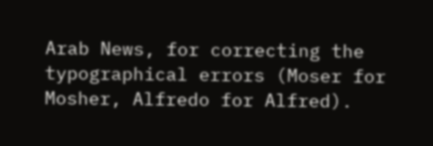Arab News, for correcting the typographical errors (Moser for Mosher, Alfredo for Alfred).